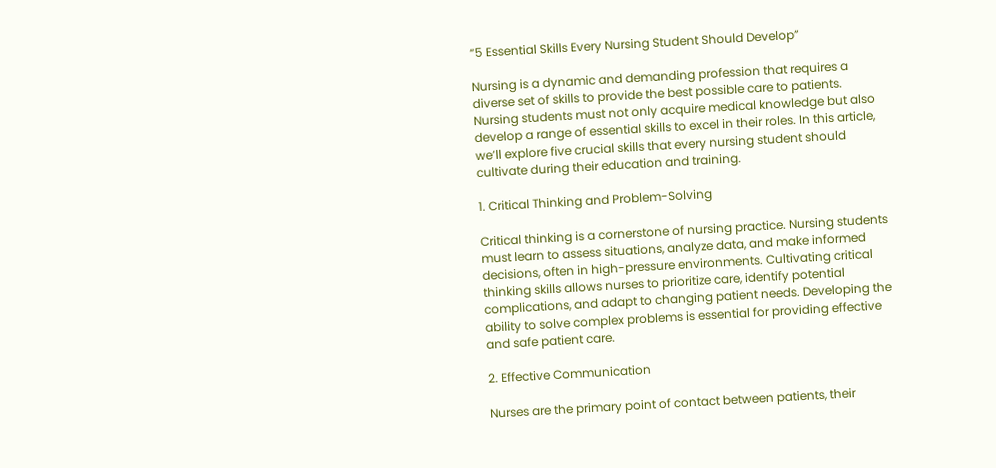“5 Essential Skills Every Nursing Student Should Develop”

Nursing is a dynamic and demanding profession that requires a diverse set of skills to provide the best possible care to patients. Nursing students must not only acquire medical knowledge but also develop a range of essential skills to excel in their roles. In this article, we’ll explore five crucial skills that every nursing student should cultivate during their education and training.

1. Critical Thinking and Problem-Solving

Critical thinking is a cornerstone of nursing practice. Nursing students must learn to assess situations, analyze data, and make informed decisions, often in high-pressure environments. Cultivating critical thinking skills allows nurses to prioritize care, identify potential complications, and adapt to changing patient needs. Developing the ability to solve complex problems is essential for providing effective and safe patient care.

2. Effective Communication

Nurses are the primary point of contact between patients, their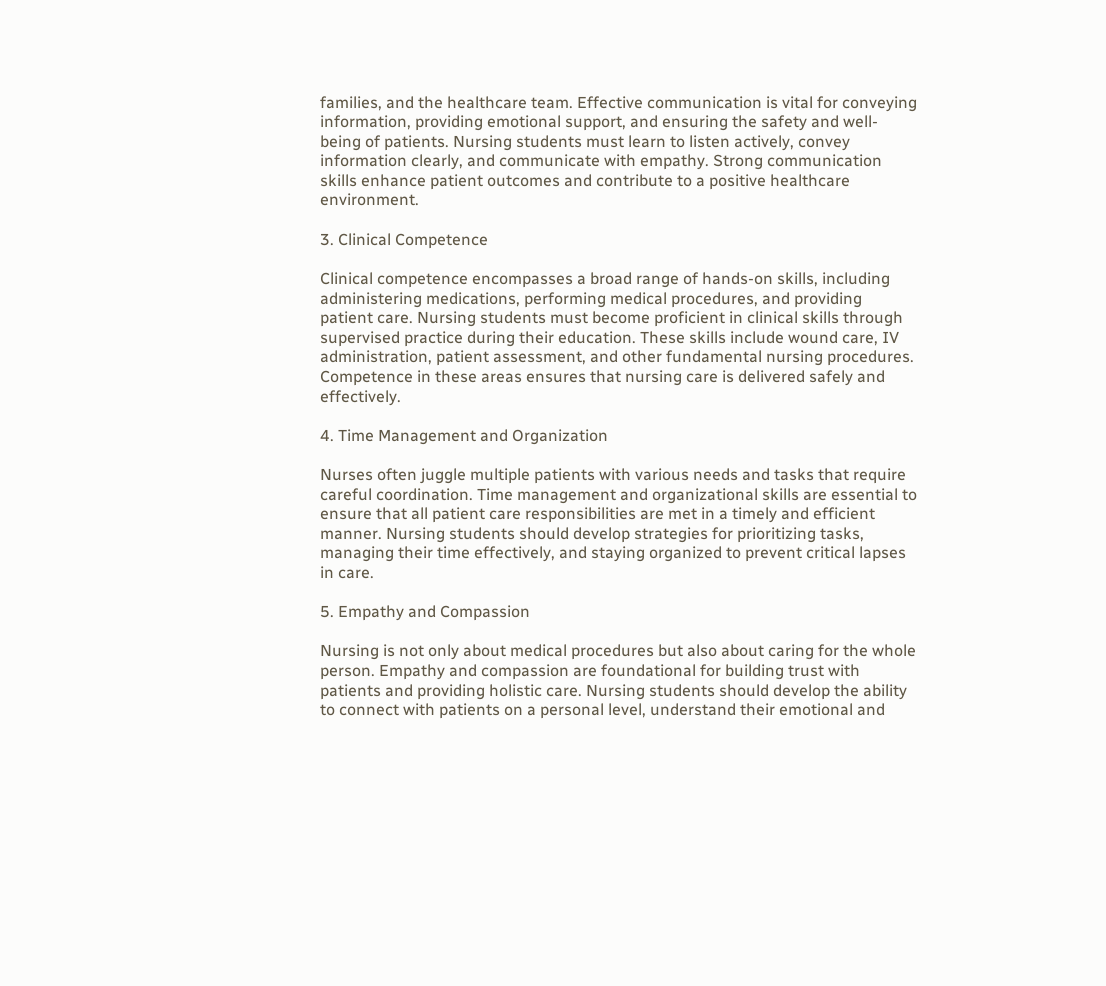families, and the healthcare team. Effective communication is vital for conveying information, providing emotional support, and ensuring the safety and well-being of patients. Nursing students must learn to listen actively, convey information clearly, and communicate with empathy. Strong communication skills enhance patient outcomes and contribute to a positive healthcare environment.

3. Clinical Competence

Clinical competence encompasses a broad range of hands-on skills, including administering medications, performing medical procedures, and providing patient care. Nursing students must become proficient in clinical skills through supervised practice during their education. These skills include wound care, IV administration, patient assessment, and other fundamental nursing procedures. Competence in these areas ensures that nursing care is delivered safely and effectively.

4. Time Management and Organization

Nurses often juggle multiple patients with various needs and tasks that require careful coordination. Time management and organizational skills are essential to ensure that all patient care responsibilities are met in a timely and efficient manner. Nursing students should develop strategies for prioritizing tasks, managing their time effectively, and staying organized to prevent critical lapses in care.

5. Empathy and Compassion

Nursing is not only about medical procedures but also about caring for the whole person. Empathy and compassion are foundational for building trust with patients and providing holistic care. Nursing students should develop the ability to connect with patients on a personal level, understand their emotional and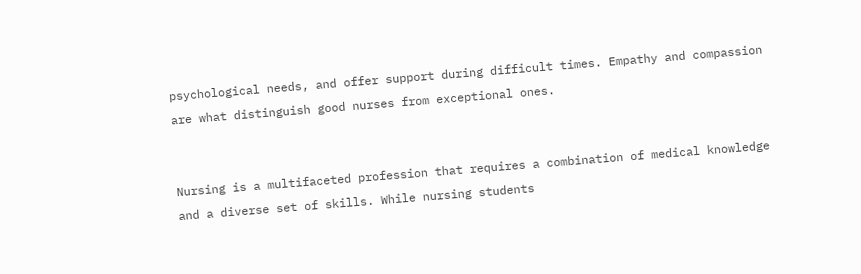psychological needs, and offer support during difficult times. Empathy and compassion are what distinguish good nurses from exceptional ones.


Nursing is a multifaceted profession that requires a combination of medical knowledge and a diverse set of skills. While nursing students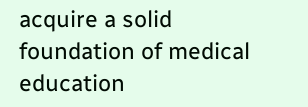acquire a solid foundation of medical education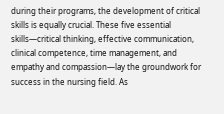during their programs, the development of critical skills is equally crucial. These five essential skills—critical thinking, effective communication, clinical competence, time management, and empathy and compassion—lay the groundwork for success in the nursing field. As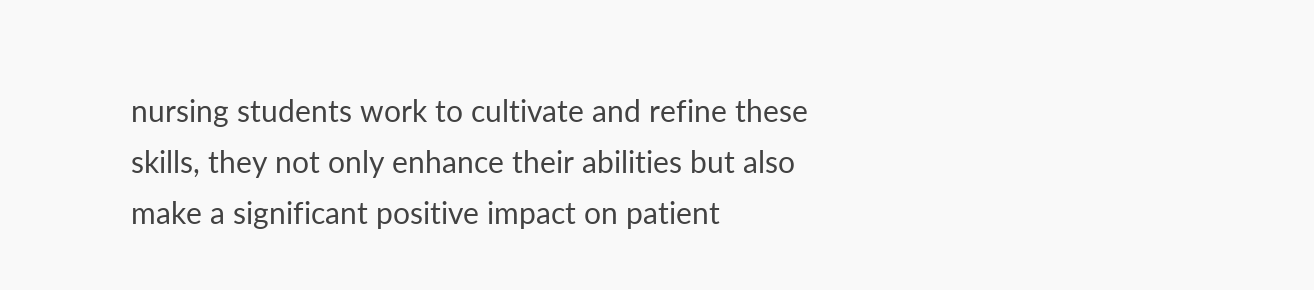nursing students work to cultivate and refine these skills, they not only enhance their abilities but also make a significant positive impact on patient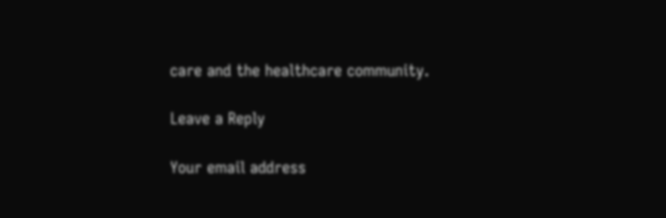care and the healthcare community.

Leave a Reply

Your email address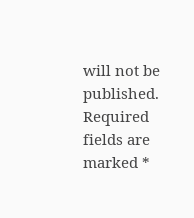will not be published. Required fields are marked *